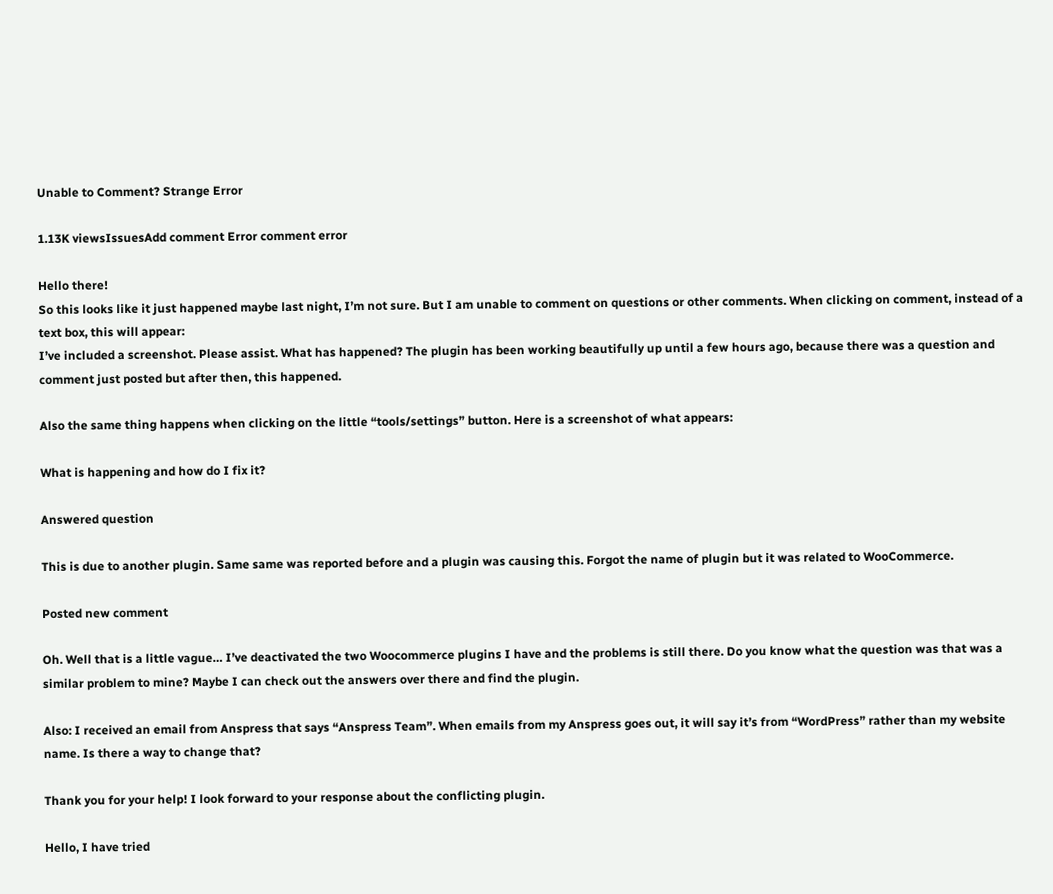Unable to Comment? Strange Error

1.13K viewsIssuesAdd comment Error comment error

Hello there!
So this looks like it just happened maybe last night, I’m not sure. But I am unable to comment on questions or other comments. When clicking on comment, instead of a text box, this will appear:
I’ve included a screenshot. Please assist. What has happened? The plugin has been working beautifully up until a few hours ago, because there was a question and comment just posted but after then, this happened.

Also the same thing happens when clicking on the little “tools/settings” button. Here is a screenshot of what appears:

What is happening and how do I fix it?

Answered question

This is due to another plugin. Same same was reported before and a plugin was causing this. Forgot the name of plugin but it was related to WooCommerce.

Posted new comment

Oh. Well that is a little vague… I’ve deactivated the two Woocommerce plugins I have and the problems is still there. Do you know what the question was that was a similar problem to mine? Maybe I can check out the answers over there and find the plugin.

Also: I received an email from Anspress that says “Anspress Team”. When emails from my Anspress goes out, it will say it’s from “WordPress” rather than my website name. Is there a way to change that?

Thank you for your help! I look forward to your response about the conflicting plugin.

Hello, I have tried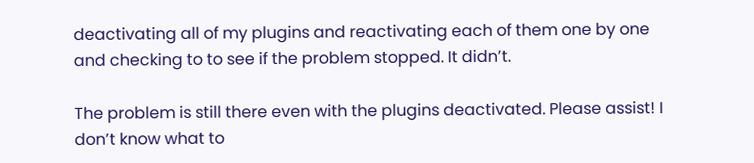deactivating all of my plugins and reactivating each of them one by one and checking to to see if the problem stopped. It didn’t.

The problem is still there even with the plugins deactivated. Please assist! I don’t know what to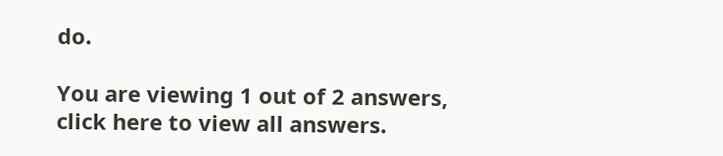do.

You are viewing 1 out of 2 answers, click here to view all answers.